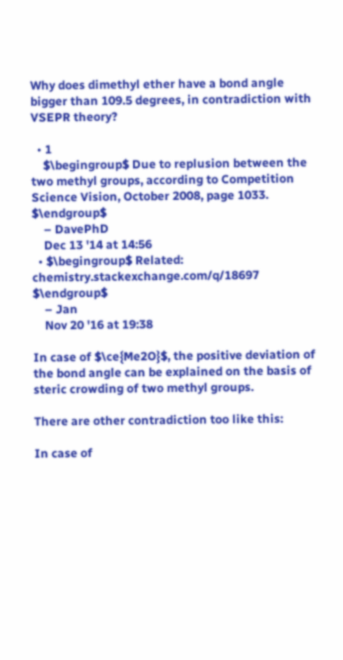Why does dimethyl ether have a bond angle bigger than 109.5 degrees, in contradiction with VSEPR theory?

  • 1
    $\begingroup$ Due to replusion between the two methyl groups, according to Competition Science Vision, October 2008, page 1033. $\endgroup$
    – DavePhD
    Dec 13 '14 at 14:56
  • $\begingroup$ Related: chemistry.stackexchange.com/q/18697 $\endgroup$
    – Jan
    Nov 20 '16 at 19:38

In case of $\ce{Me2O}$, the positive deviation of the bond angle can be explained on the basis of steric crowding of two methyl groups.

There are other contradiction too like this:

In case of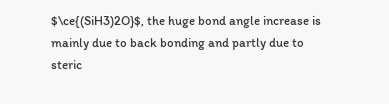$\ce{(SiH3)2O}$, the huge bond angle increase is mainly due to back bonding and partly due to steric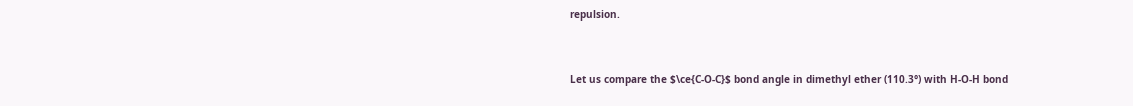repulsion.


Let us compare the $\ce{C-O-C}$ bond angle in dimethyl ether (110.3°) with H-O-H bond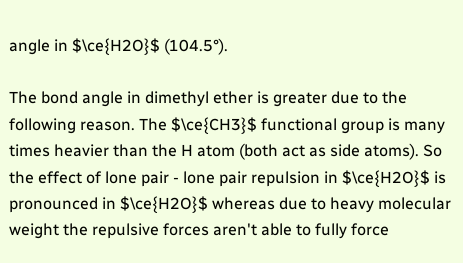angle in $\ce{H2O}$ (104.5°).

The bond angle in dimethyl ether is greater due to the following reason. The $\ce{CH3}$ functional group is many times heavier than the H atom (both act as side atoms). So the effect of lone pair - lone pair repulsion in $\ce{H2O}$ is pronounced in $\ce{H2O}$ whereas due to heavy molecular weight the repulsive forces aren't able to fully force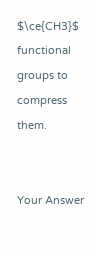$\ce{CH3}$ functional groups to compress them.


Your Answer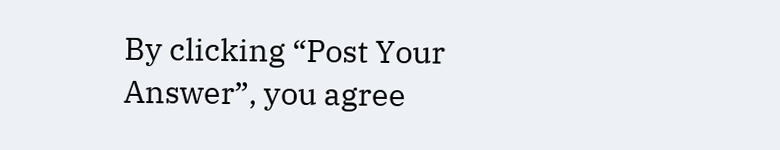By clicking “Post Your Answer”, you agree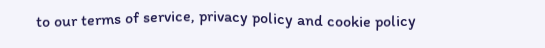to our terms of service, privacy policy and cookie policy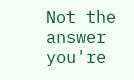Not the answer you're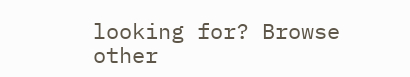looking for? Browse other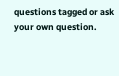questions tagged or ask your own question.